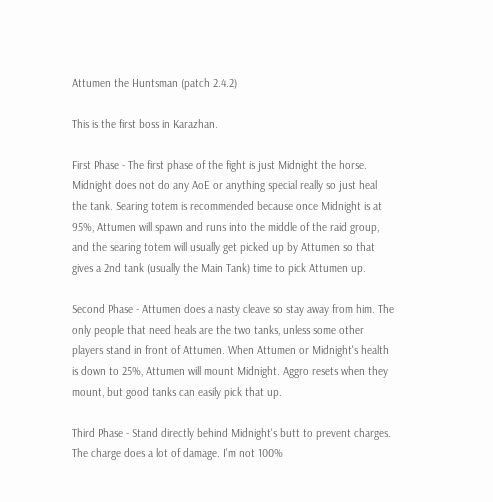Attumen the Huntsman (patch 2.4.2)

This is the first boss in Karazhan.

First Phase - The first phase of the fight is just Midnight the horse. Midnight does not do any AoE or anything special really so just heal the tank. Searing totem is recommended because once Midnight is at 95%, Attumen will spawn and runs into the middle of the raid group, and the searing totem will usually get picked up by Attumen so that gives a 2nd tank (usually the Main Tank) time to pick Attumen up.

Second Phase - Attumen does a nasty cleave so stay away from him. The only people that need heals are the two tanks, unless some other players stand in front of Attumen. When Attumen or Midnight's health is down to 25%, Attumen will mount Midnight. Aggro resets when they mount, but good tanks can easily pick that up.

Third Phase - Stand directly behind Midnight's butt to prevent charges. The charge does a lot of damage. I'm not 100%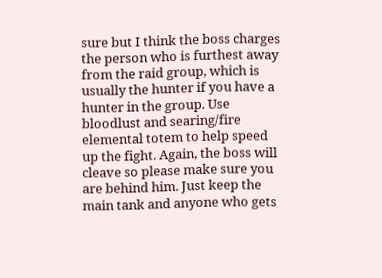sure but I think the boss charges the person who is furthest away from the raid group, which is usually the hunter if you have a hunter in the group. Use bloodlust and searing/fire elemental totem to help speed up the fight. Again, the boss will cleave so please make sure you are behind him. Just keep the main tank and anyone who gets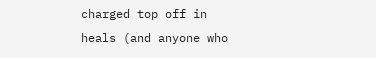charged top off in heals (and anyone who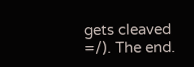gets cleaved =/). The end.